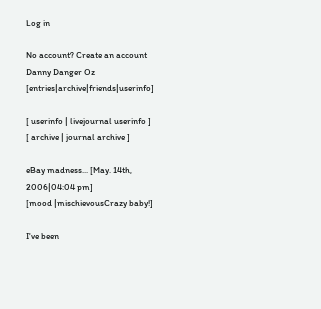Log in

No account? Create an account
Danny Danger Oz [entries|archive|friends|userinfo]

[ userinfo | livejournal userinfo ]
[ archive | journal archive ]

eBay madness... [May. 14th, 2006|04:04 pm]
[mood |mischievousCrazy baby!]

I've been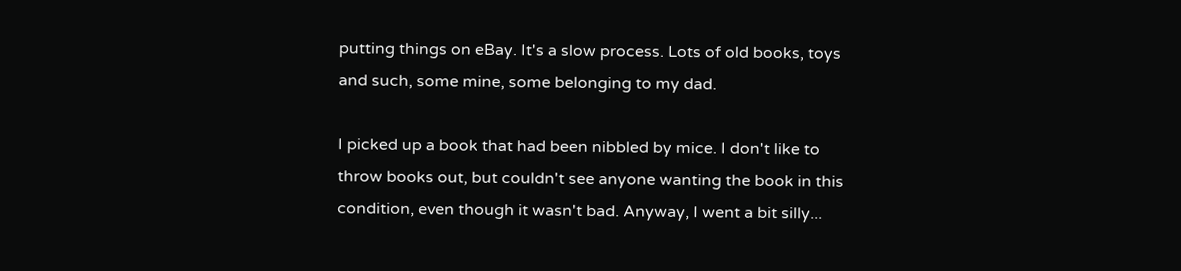putting things on eBay. It's a slow process. Lots of old books, toys and such, some mine, some belonging to my dad.

I picked up a book that had been nibbled by mice. I don't like to throw books out, but couldn't see anyone wanting the book in this condition, even though it wasn't bad. Anyway, I went a bit silly...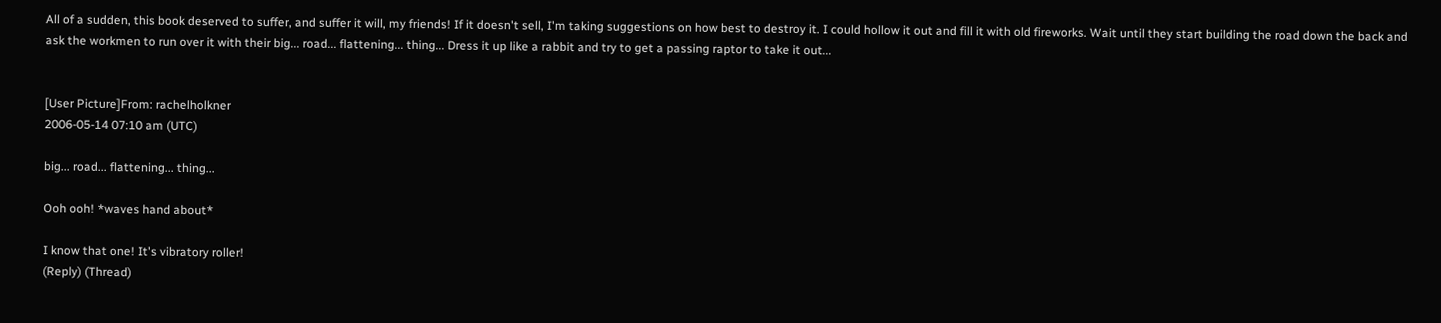All of a sudden, this book deserved to suffer, and suffer it will, my friends! If it doesn't sell, I'm taking suggestions on how best to destroy it. I could hollow it out and fill it with old fireworks. Wait until they start building the road down the back and ask the workmen to run over it with their big... road... flattening... thing... Dress it up like a rabbit and try to get a passing raptor to take it out...


[User Picture]From: rachelholkner
2006-05-14 07:10 am (UTC)

big... road... flattening... thing...

Ooh ooh! *waves hand about*

I know that one! It's vibratory roller!
(Reply) (Thread)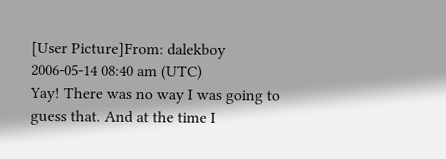[User Picture]From: dalekboy
2006-05-14 08:40 am (UTC)
Yay! There was no way I was going to guess that. And at the time I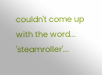couldn't come up with the word... 'steamroller'...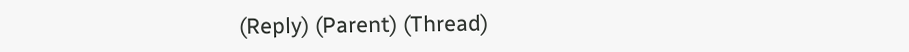(Reply) (Parent) (Thread)